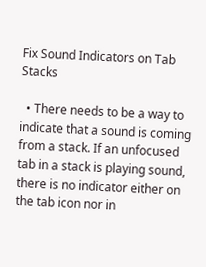Fix Sound Indicators on Tab Stacks

  • There needs to be a way to indicate that a sound is coming from a stack. If an unfocused tab in a stack is playing sound, there is no indicator either on the tab icon nor in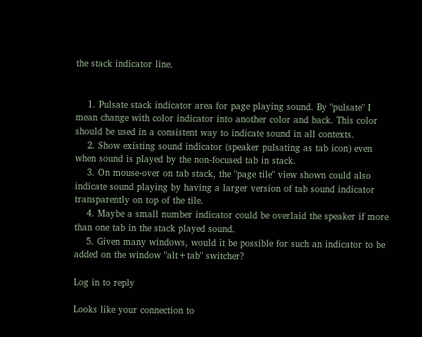the stack indicator line.


    1. Pulsate stack indicator area for page playing sound. By "pulsate" I mean change with color indicator into another color and back. This color should be used in a consistent way to indicate sound in all contexts.
    2. Show existing sound indicator (speaker pulsating as tab icon) even when sound is played by the non-focused tab in stack.
    3. On mouse-over on tab stack, the "page tile" view shown could also indicate sound playing by having a larger version of tab sound indicator transparently on top of the tile.
    4. Maybe a small number indicator could be overlaid the speaker if more than one tab in the stack played sound.
    5. Given many windows, would it be possible for such an indicator to be added on the window "alt+tab" switcher?

Log in to reply

Looks like your connection to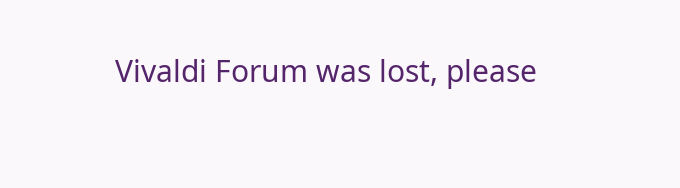Vivaldi Forum was lost, please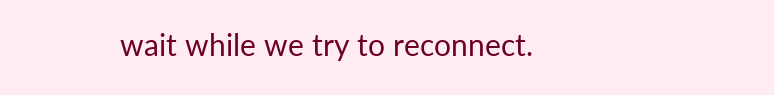wait while we try to reconnect.